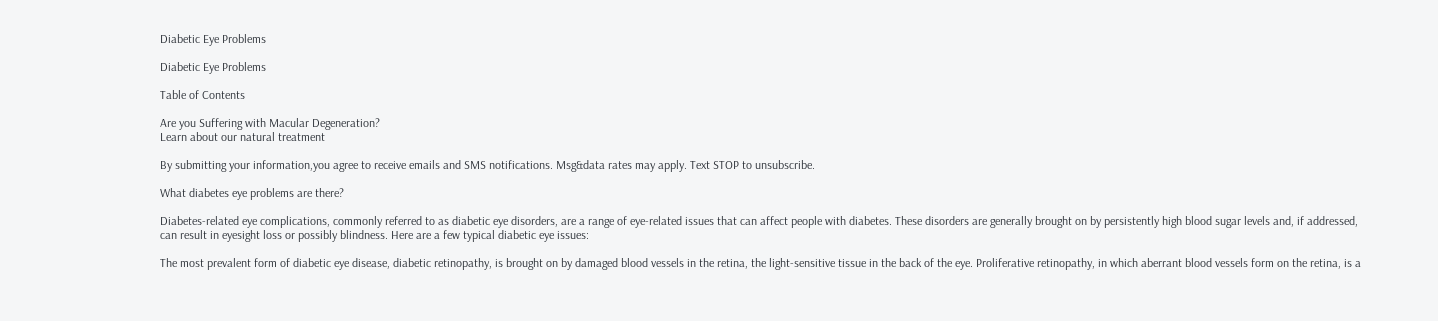Diabetic Eye Problems

Diabetic Eye Problems

Table of Contents

Are you Suffering with Macular Degeneration?
Learn about our natural treatment

By submitting your information,you agree to receive emails and SMS notifications. Msg&data rates may apply. Text STOP to unsubscribe.

What diabetes eye problems are there?

Diabetes-related eye complications, commonly referred to as diabetic eye disorders, are a range of eye-related issues that can affect people with diabetes. These disorders are generally brought on by persistently high blood sugar levels and, if addressed, can result in eyesight loss or possibly blindness. Here are a few typical diabetic eye issues:

The most prevalent form of diabetic eye disease, diabetic retinopathy, is brought on by damaged blood vessels in the retina, the light-sensitive tissue in the back of the eye. Proliferative retinopathy, in which aberrant blood vessels form on the retina, is a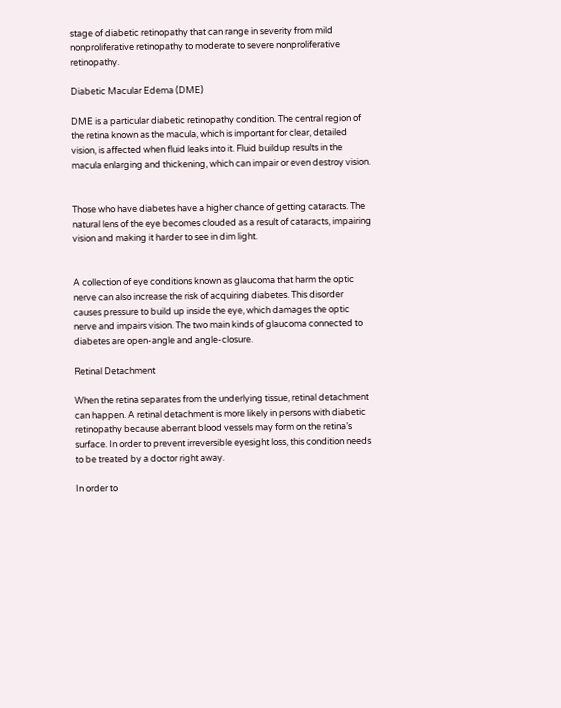stage of diabetic retinopathy that can range in severity from mild nonproliferative retinopathy to moderate to severe nonproliferative retinopathy.

Diabetic Macular Edema (DME)

DME is a particular diabetic retinopathy condition. The central region of the retina known as the macula, which is important for clear, detailed vision, is affected when fluid leaks into it. Fluid buildup results in the macula enlarging and thickening, which can impair or even destroy vision.


Those who have diabetes have a higher chance of getting cataracts. The natural lens of the eye becomes clouded as a result of cataracts, impairing vision and making it harder to see in dim light.


A collection of eye conditions known as glaucoma that harm the optic nerve can also increase the risk of acquiring diabetes. This disorder causes pressure to build up inside the eye, which damages the optic nerve and impairs vision. The two main kinds of glaucoma connected to diabetes are open-angle and angle-closure.

Retinal Detachment

When the retina separates from the underlying tissue, retinal detachment can happen. A retinal detachment is more likely in persons with diabetic retinopathy because aberrant blood vessels may form on the retina’s surface. In order to prevent irreversible eyesight loss, this condition needs to be treated by a doctor right away.

In order to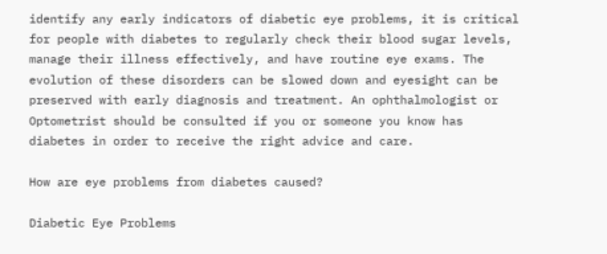identify any early indicators of diabetic eye problems, it is critical for people with diabetes to regularly check their blood sugar levels, manage their illness effectively, and have routine eye exams. The evolution of these disorders can be slowed down and eyesight can be preserved with early diagnosis and treatment. An ophthalmologist or Optometrist should be consulted if you or someone you know has diabetes in order to receive the right advice and care.

How are eye problems from diabetes caused?

Diabetic Eye Problems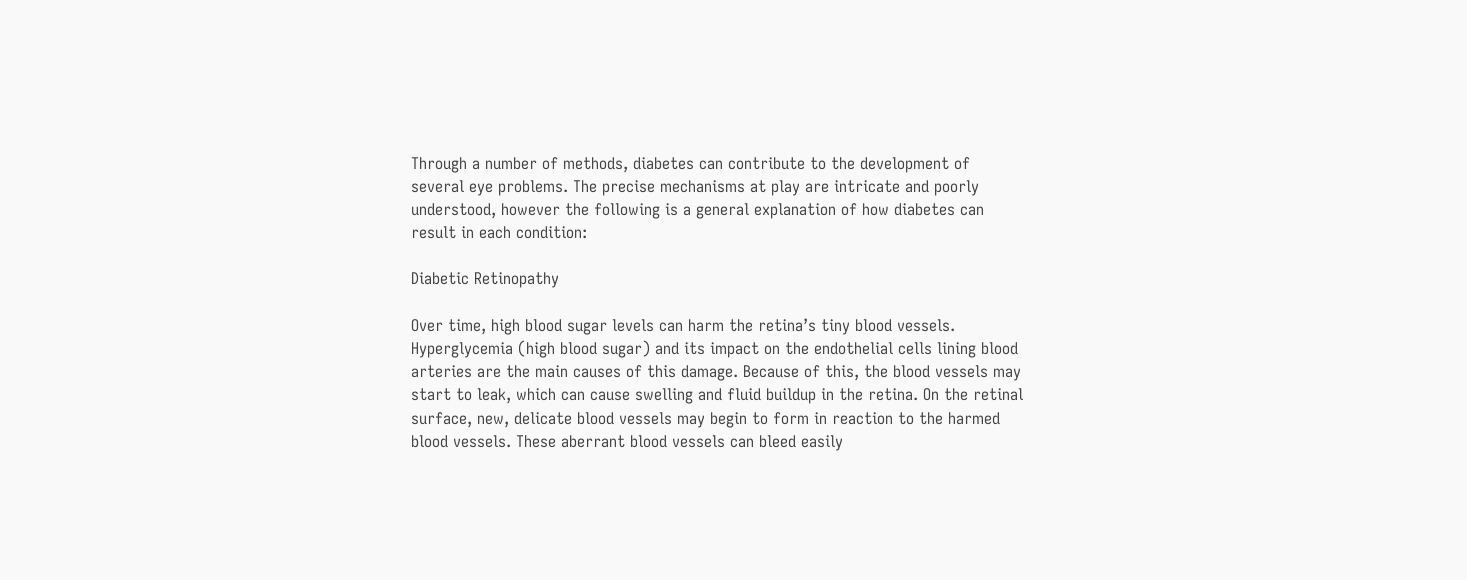Through a number of methods, diabetes can contribute to the development of several eye problems. The precise mechanisms at play are intricate and poorly understood, however the following is a general explanation of how diabetes can result in each condition:

Diabetic Retinopathy

Over time, high blood sugar levels can harm the retina’s tiny blood vessels. Hyperglycemia (high blood sugar) and its impact on the endothelial cells lining blood arteries are the main causes of this damage. Because of this, the blood vessels may start to leak, which can cause swelling and fluid buildup in the retina. On the retinal surface, new, delicate blood vessels may begin to form in reaction to the harmed blood vessels. These aberrant blood vessels can bleed easily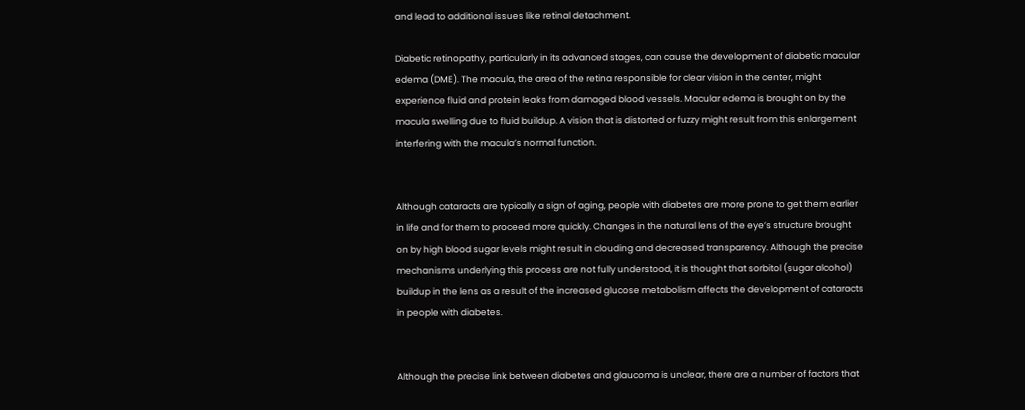and lead to additional issues like retinal detachment.

Diabetic retinopathy, particularly in its advanced stages, can cause the development of diabetic macular edema (DME). The macula, the area of the retina responsible for clear vision in the center, might experience fluid and protein leaks from damaged blood vessels. Macular edema is brought on by the macula swelling due to fluid buildup. A vision that is distorted or fuzzy might result from this enlargement interfering with the macula’s normal function.


Although cataracts are typically a sign of aging, people with diabetes are more prone to get them earlier in life and for them to proceed more quickly. Changes in the natural lens of the eye’s structure brought on by high blood sugar levels might result in clouding and decreased transparency. Although the precise mechanisms underlying this process are not fully understood, it is thought that sorbitol (sugar alcohol) buildup in the lens as a result of the increased glucose metabolism affects the development of cataracts in people with diabetes.


Although the precise link between diabetes and glaucoma is unclear, there are a number of factors that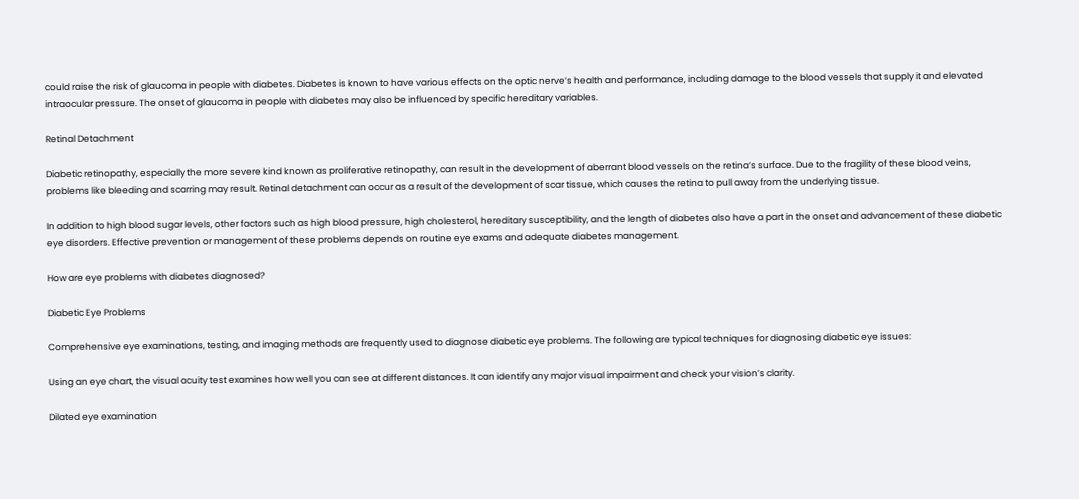could raise the risk of glaucoma in people with diabetes. Diabetes is known to have various effects on the optic nerve’s health and performance, including damage to the blood vessels that supply it and elevated intraocular pressure. The onset of glaucoma in people with diabetes may also be influenced by specific hereditary variables.

Retinal Detachment

Diabetic retinopathy, especially the more severe kind known as proliferative retinopathy, can result in the development of aberrant blood vessels on the retina’s surface. Due to the fragility of these blood veins, problems like bleeding and scarring may result. Retinal detachment can occur as a result of the development of scar tissue, which causes the retina to pull away from the underlying tissue.

In addition to high blood sugar levels, other factors such as high blood pressure, high cholesterol, hereditary susceptibility, and the length of diabetes also have a part in the onset and advancement of these diabetic eye disorders. Effective prevention or management of these problems depends on routine eye exams and adequate diabetes management.

How are eye problems with diabetes diagnosed?

Diabetic Eye Problems

Comprehensive eye examinations, testing, and imaging methods are frequently used to diagnose diabetic eye problems. The following are typical techniques for diagnosing diabetic eye issues:

Using an eye chart, the visual acuity test examines how well you can see at different distances. It can identify any major visual impairment and check your vision’s clarity.

Dilated eye examination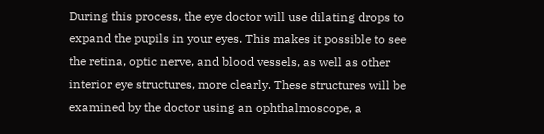During this process, the eye doctor will use dilating drops to expand the pupils in your eyes. This makes it possible to see the retina, optic nerve, and blood vessels, as well as other interior eye structures, more clearly. These structures will be examined by the doctor using an ophthalmoscope, a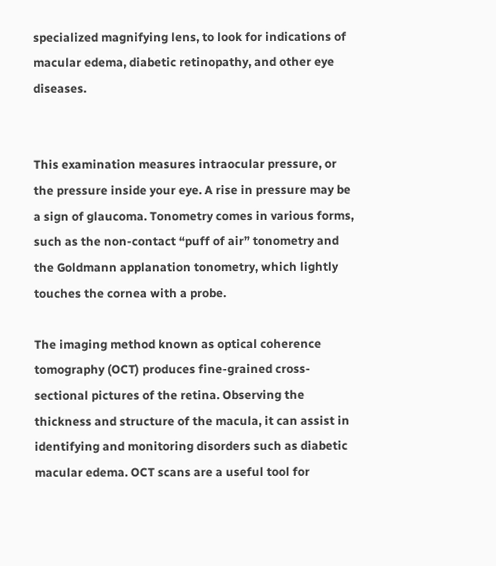specialized magnifying lens, to look for indications of macular edema, diabetic retinopathy, and other eye diseases.


This examination measures intraocular pressure, or the pressure inside your eye. A rise in pressure may be a sign of glaucoma. Tonometry comes in various forms, such as the non-contact “puff of air” tonometry and the Goldmann applanation tonometry, which lightly touches the cornea with a probe.

The imaging method known as optical coherence tomography (OCT) produces fine-grained cross-sectional pictures of the retina. Observing the thickness and structure of the macula, it can assist in identifying and monitoring disorders such as diabetic macular edema. OCT scans are a useful tool for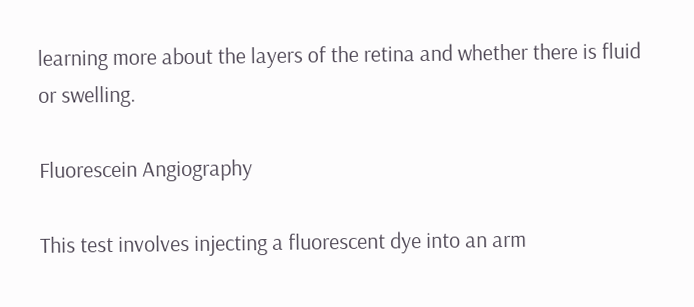learning more about the layers of the retina and whether there is fluid or swelling.

Fluorescein Angiography

This test involves injecting a fluorescent dye into an arm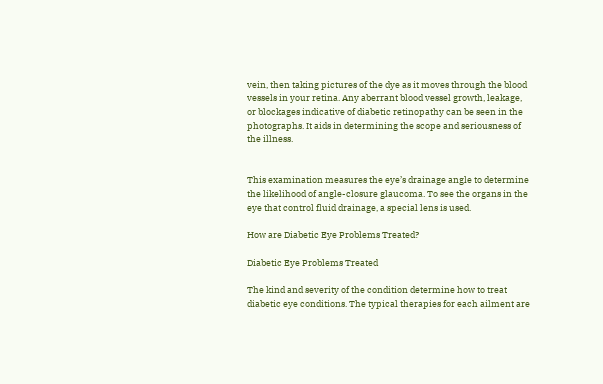vein, then taking pictures of the dye as it moves through the blood vessels in your retina. Any aberrant blood vessel growth, leakage, or blockages indicative of diabetic retinopathy can be seen in the photographs. It aids in determining the scope and seriousness of the illness.


This examination measures the eye’s drainage angle to determine the likelihood of angle-closure glaucoma. To see the organs in the eye that control fluid drainage, a special lens is used.

How are Diabetic Eye Problems Treated?

Diabetic Eye Problems Treated

The kind and severity of the condition determine how to treat diabetic eye conditions. The typical therapies for each ailment are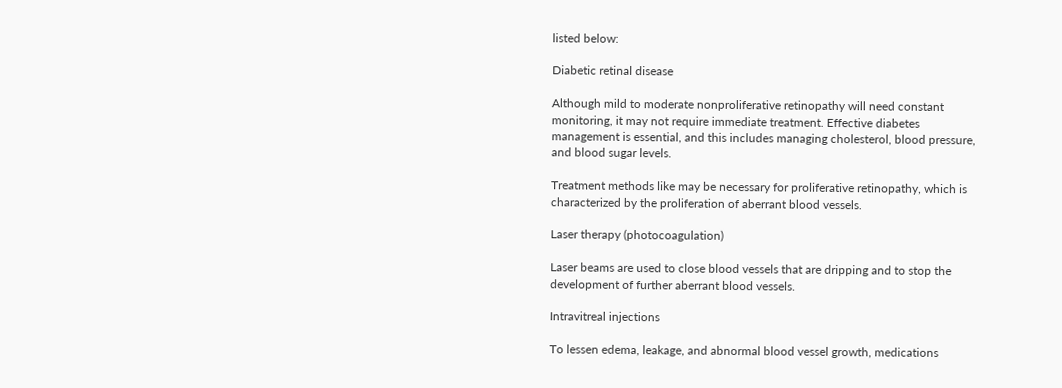listed below:

Diabetic retinal disease

Although mild to moderate nonproliferative retinopathy will need constant monitoring, it may not require immediate treatment. Effective diabetes management is essential, and this includes managing cholesterol, blood pressure, and blood sugar levels.

Treatment methods like may be necessary for proliferative retinopathy, which is characterized by the proliferation of aberrant blood vessels.

Laser therapy (photocoagulation)

Laser beams are used to close blood vessels that are dripping and to stop the development of further aberrant blood vessels.

Intravitreal injections

To lessen edema, leakage, and abnormal blood vessel growth, medications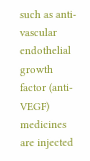such as anti-vascular endothelial growth factor (anti-VEGF) medicines are injected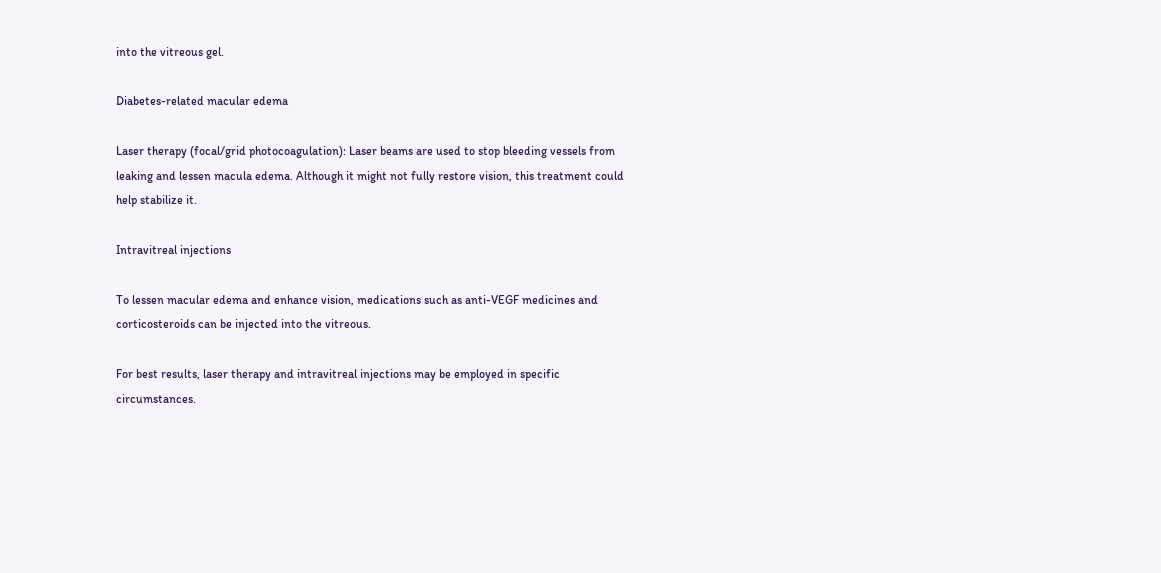into the vitreous gel.

Diabetes-related macular edema

Laser therapy (focal/grid photocoagulation): Laser beams are used to stop bleeding vessels from leaking and lessen macula edema. Although it might not fully restore vision, this treatment could help stabilize it.

Intravitreal injections

To lessen macular edema and enhance vision, medications such as anti-VEGF medicines and corticosteroids can be injected into the vitreous.

For best results, laser therapy and intravitreal injections may be employed in specific circumstances.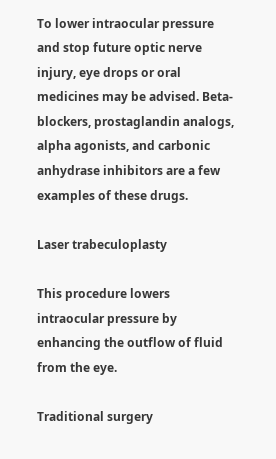To lower intraocular pressure and stop future optic nerve injury, eye drops or oral medicines may be advised. Beta-blockers, prostaglandin analogs, alpha agonists, and carbonic anhydrase inhibitors are a few examples of these drugs.

Laser trabeculoplasty

This procedure lowers intraocular pressure by enhancing the outflow of fluid from the eye.

Traditional surgery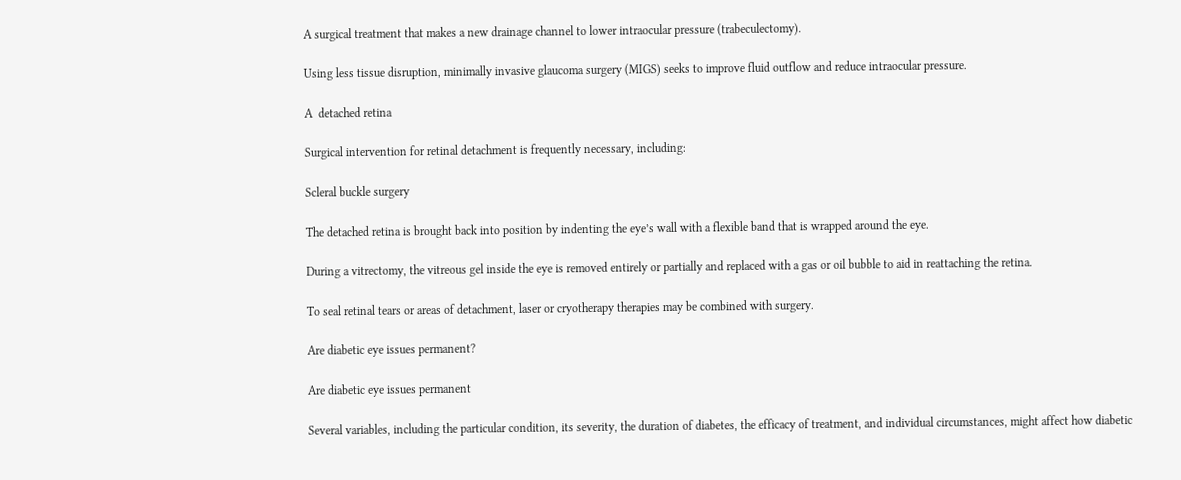A surgical treatment that makes a new drainage channel to lower intraocular pressure (trabeculectomy).

Using less tissue disruption, minimally invasive glaucoma surgery (MIGS) seeks to improve fluid outflow and reduce intraocular pressure.

A  detached retina

Surgical intervention for retinal detachment is frequently necessary, including:

Scleral buckle surgery

The detached retina is brought back into position by indenting the eye’s wall with a flexible band that is wrapped around the eye.

During a vitrectomy, the vitreous gel inside the eye is removed entirely or partially and replaced with a gas or oil bubble to aid in reattaching the retina.

To seal retinal tears or areas of detachment, laser or cryotherapy therapies may be combined with surgery.

Are diabetic eye issues permanent?

Are diabetic eye issues permanent

Several variables, including the particular condition, its severity, the duration of diabetes, the efficacy of treatment, and individual circumstances, might affect how diabetic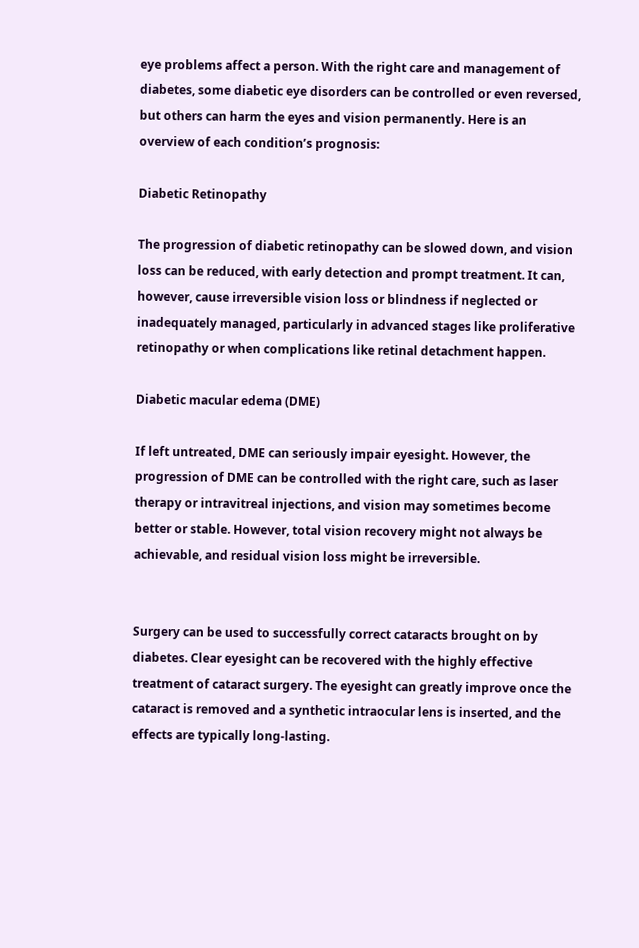eye problems affect a person. With the right care and management of diabetes, some diabetic eye disorders can be controlled or even reversed, but others can harm the eyes and vision permanently. Here is an overview of each condition’s prognosis:

Diabetic Retinopathy

The progression of diabetic retinopathy can be slowed down, and vision loss can be reduced, with early detection and prompt treatment. It can, however, cause irreversible vision loss or blindness if neglected or inadequately managed, particularly in advanced stages like proliferative retinopathy or when complications like retinal detachment happen.

Diabetic macular edema (DME)

If left untreated, DME can seriously impair eyesight. However, the progression of DME can be controlled with the right care, such as laser therapy or intravitreal injections, and vision may sometimes become better or stable. However, total vision recovery might not always be achievable, and residual vision loss might be irreversible.


Surgery can be used to successfully correct cataracts brought on by diabetes. Clear eyesight can be recovered with the highly effective treatment of cataract surgery. The eyesight can greatly improve once the cataract is removed and a synthetic intraocular lens is inserted, and the effects are typically long-lasting.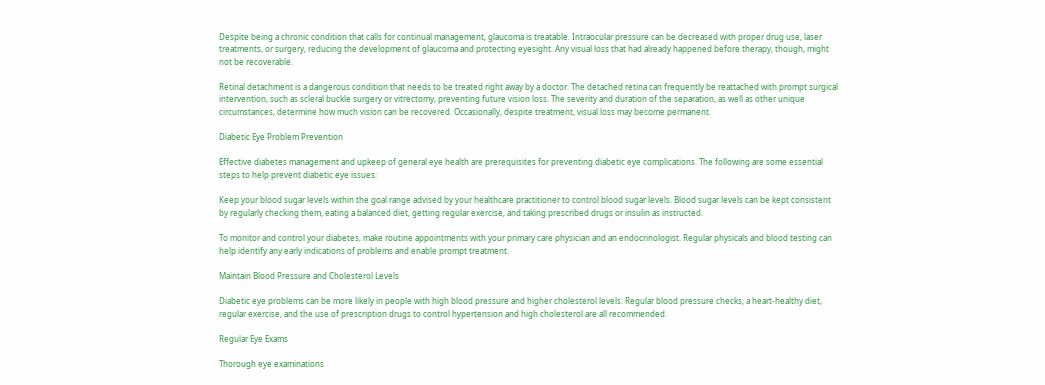Despite being a chronic condition that calls for continual management, glaucoma is treatable. Intraocular pressure can be decreased with proper drug use, laser treatments, or surgery, reducing the development of glaucoma and protecting eyesight. Any visual loss that had already happened before therapy, though, might not be recoverable.

Retinal detachment is a dangerous condition that needs to be treated right away by a doctor. The detached retina can frequently be reattached with prompt surgical intervention, such as scleral buckle surgery or vitrectomy, preventing future vision loss. The severity and duration of the separation, as well as other unique circumstances, determine how much vision can be recovered. Occasionally, despite treatment, visual loss may become permanent.

Diabetic Eye Problem Prevention

Effective diabetes management and upkeep of general eye health are prerequisites for preventing diabetic eye complications. The following are some essential steps to help prevent diabetic eye issues:

Keep your blood sugar levels within the goal range advised by your healthcare practitioner to control blood sugar levels. Blood sugar levels can be kept consistent by regularly checking them, eating a balanced diet, getting regular exercise, and taking prescribed drugs or insulin as instructed.

To monitor and control your diabetes, make routine appointments with your primary care physician and an endocrinologist. Regular physicals and blood testing can help identify any early indications of problems and enable prompt treatment.

Maintain Blood Pressure and Cholesterol Levels

Diabetic eye problems can be more likely in people with high blood pressure and higher cholesterol levels. Regular blood pressure checks, a heart-healthy diet, regular exercise, and the use of prescription drugs to control hypertension and high cholesterol are all recommended.

Regular Eye Exams

Thorough eye examinations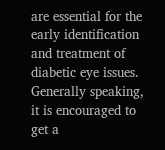are essential for the early identification and treatment of diabetic eye issues. Generally speaking, it is encouraged to get a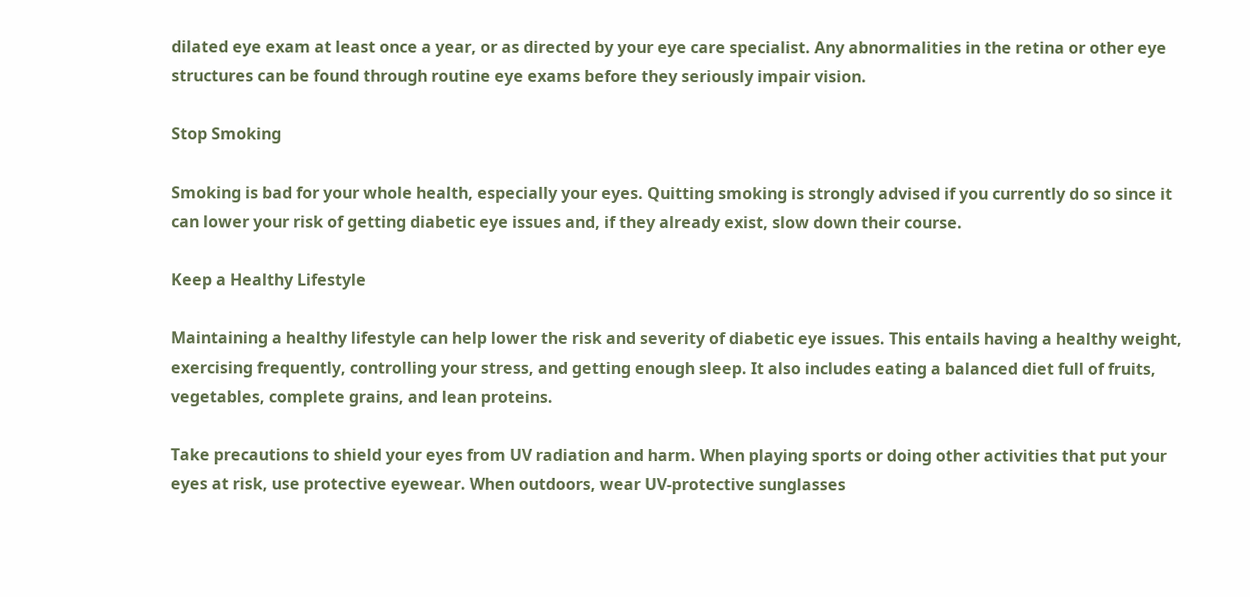dilated eye exam at least once a year, or as directed by your eye care specialist. Any abnormalities in the retina or other eye structures can be found through routine eye exams before they seriously impair vision.

Stop Smoking

Smoking is bad for your whole health, especially your eyes. Quitting smoking is strongly advised if you currently do so since it can lower your risk of getting diabetic eye issues and, if they already exist, slow down their course.

Keep a Healthy Lifestyle

Maintaining a healthy lifestyle can help lower the risk and severity of diabetic eye issues. This entails having a healthy weight, exercising frequently, controlling your stress, and getting enough sleep. It also includes eating a balanced diet full of fruits, vegetables, complete grains, and lean proteins.

Take precautions to shield your eyes from UV radiation and harm. When playing sports or doing other activities that put your eyes at risk, use protective eyewear. When outdoors, wear UV-protective sunglasses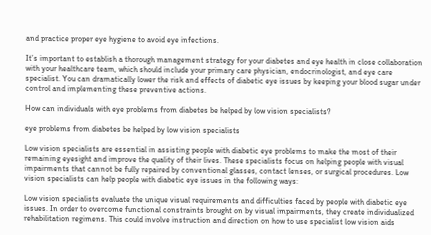and practice proper eye hygiene to avoid eye infections.

It’s important to establish a thorough management strategy for your diabetes and eye health in close collaboration with your healthcare team, which should include your primary care physician, endocrinologist, and eye care specialist. You can dramatically lower the risk and effects of diabetic eye issues by keeping your blood sugar under control and implementing these preventive actions.

How can individuals with eye problems from diabetes be helped by low vision specialists?

eye problems from diabetes be helped by low vision specialists

Low vision specialists are essential in assisting people with diabetic eye problems to make the most of their remaining eyesight and improve the quality of their lives. These specialists focus on helping people with visual impairments that cannot be fully repaired by conventional glasses, contact lenses, or surgical procedures. Low vision specialists can help people with diabetic eye issues in the following ways:

Low vision specialists evaluate the unique visual requirements and difficulties faced by people with diabetic eye issues. In order to overcome functional constraints brought on by visual impairments, they create individualized rehabilitation regimens. This could involve instruction and direction on how to use specialist low vision aids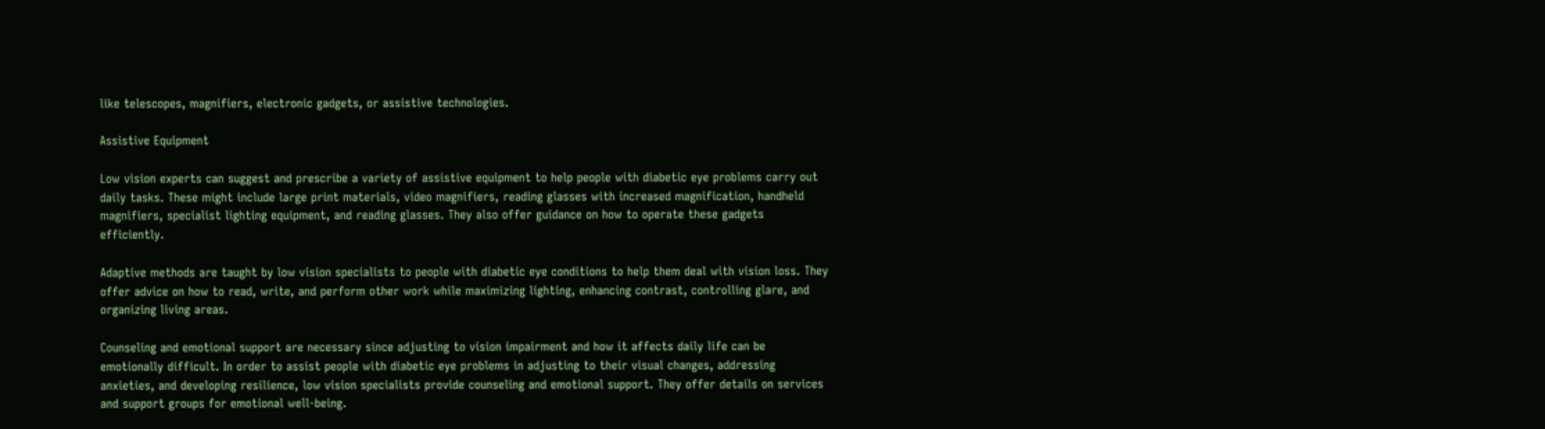like telescopes, magnifiers, electronic gadgets, or assistive technologies.

Assistive Equipment

Low vision experts can suggest and prescribe a variety of assistive equipment to help people with diabetic eye problems carry out daily tasks. These might include large print materials, video magnifiers, reading glasses with increased magnification, handheld magnifiers, specialist lighting equipment, and reading glasses. They also offer guidance on how to operate these gadgets efficiently.

Adaptive methods are taught by low vision specialists to people with diabetic eye conditions to help them deal with vision loss. They offer advice on how to read, write, and perform other work while maximizing lighting, enhancing contrast, controlling glare, and organizing living areas.

Counseling and emotional support are necessary since adjusting to vision impairment and how it affects daily life can be emotionally difficult. In order to assist people with diabetic eye problems in adjusting to their visual changes, addressing anxieties, and developing resilience, low vision specialists provide counseling and emotional support. They offer details on services and support groups for emotional well-being.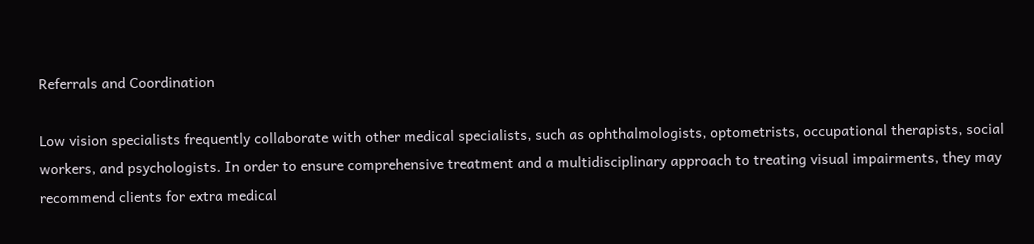Referrals and Coordination

Low vision specialists frequently collaborate with other medical specialists, such as ophthalmologists, optometrists, occupational therapists, social workers, and psychologists. In order to ensure comprehensive treatment and a multidisciplinary approach to treating visual impairments, they may recommend clients for extra medical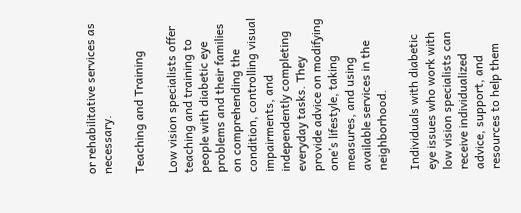or rehabilitative services as necessary.

Teaching and Training

Low vision specialists offer teaching and training to people with diabetic eye problems and their families on comprehending the condition, controlling visual impairments, and independently completing everyday tasks. They provide advice on modifying one’s lifestyle, taking measures, and using available services in the neighborhood.

Individuals with diabetic eye issues who work with low vision specialists can receive individualized advice, support, and resources to help them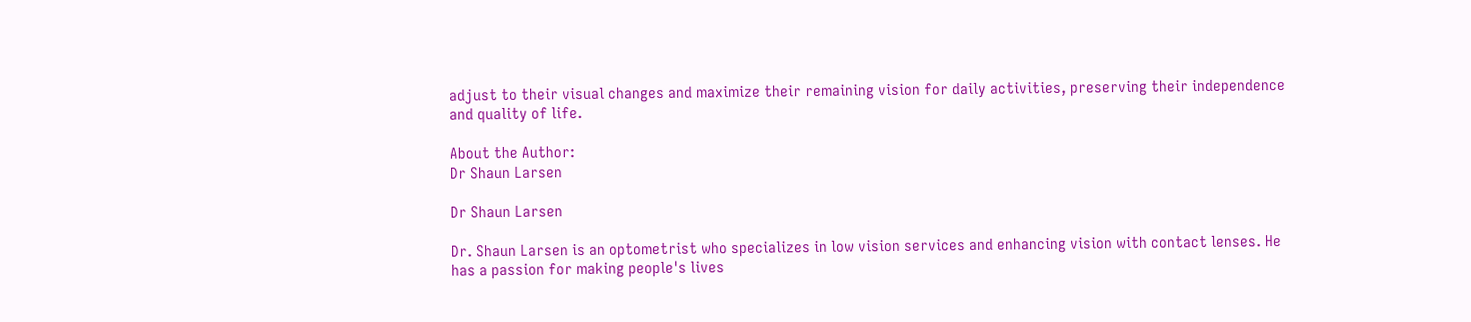adjust to their visual changes and maximize their remaining vision for daily activities, preserving their independence and quality of life.

About the Author:
Dr Shaun Larsen

Dr Shaun Larsen

Dr. Shaun Larsen is an optometrist who specializes in low vision services and enhancing vision with contact lenses. He has a passion for making people's lives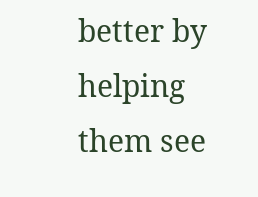better by helping them see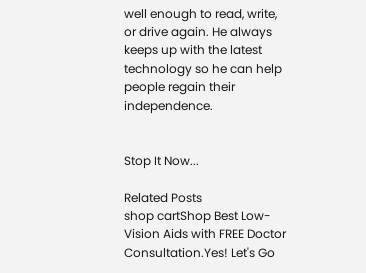well enough to read, write, or drive again. He always keeps up with the latest technology so he can help people regain their independence.


Stop It Now...

Related Posts
shop cartShop Best Low-Vision Aids with FREE Doctor Consultation.Yes! Let's Go